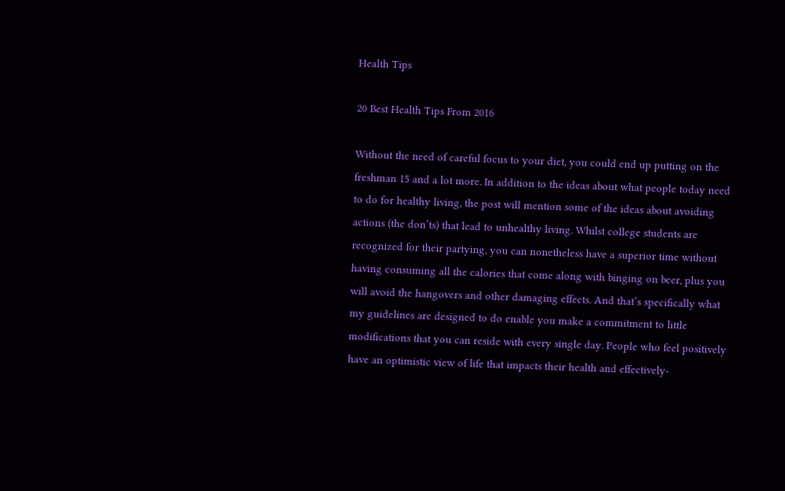Health Tips

20 Best Health Tips From 2016

Without the need of careful focus to your diet, you could end up putting on the freshman 15 and a lot more. In addition to the ideas about what people today need to do for healthy living, the post will mention some of the ideas about avoiding actions (the don’ts) that lead to unhealthy living. Whilst college students are recognized for their partying, you can nonetheless have a superior time without having consuming all the calories that come along with binging on beer, plus you will avoid the hangovers and other damaging effects. And that’s specifically what my guidelines are designed to do enable you make a commitment to little modifications that you can reside with every single day. People who feel positively have an optimistic view of life that impacts their health and effectively-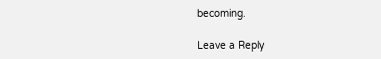becoming.

Leave a Reply